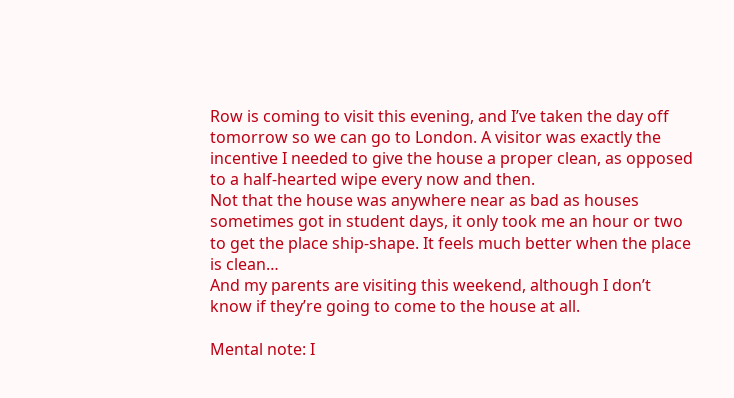Row is coming to visit this evening, and I’ve taken the day off tomorrow so we can go to London. A visitor was exactly the incentive I needed to give the house a proper clean, as opposed to a half-hearted wipe every now and then.
Not that the house was anywhere near as bad as houses sometimes got in student days, it only took me an hour or two to get the place ship-shape. It feels much better when the place is clean…
And my parents are visiting this weekend, although I don’t know if they’re going to come to the house at all.

Mental note: I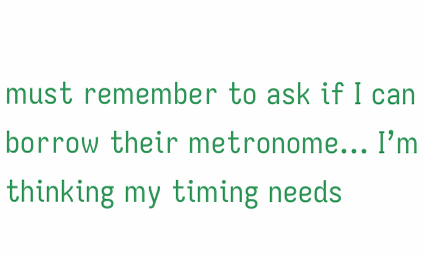must remember to ask if I can borrow their metronome… I’m thinking my timing needs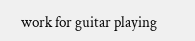work for guitar playing